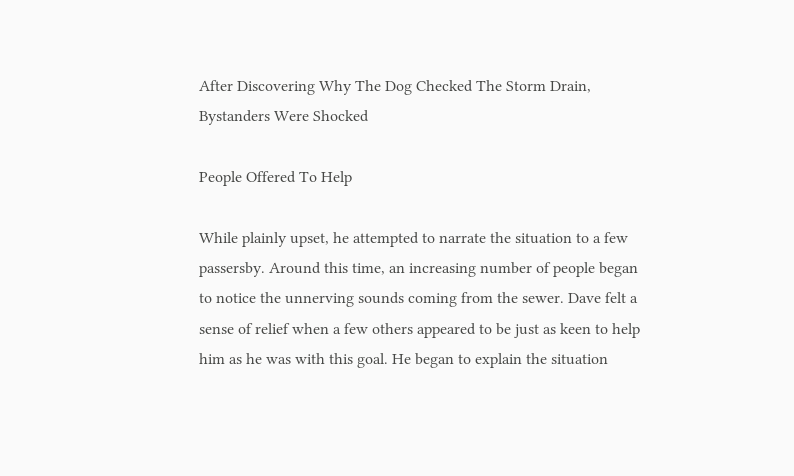After Discovering Why The Dog Checked The Storm Drain, Bystanders Were Shocked

People Offered To Help

While plainly upset, he attempted to narrate the situation to a few passersby. Around this time, an increasing number of people began to notice the unnerving sounds coming from the sewer. Dave felt a sense of relief when a few others appeared to be just as keen to help him as he was with this goal. He began to explain the situation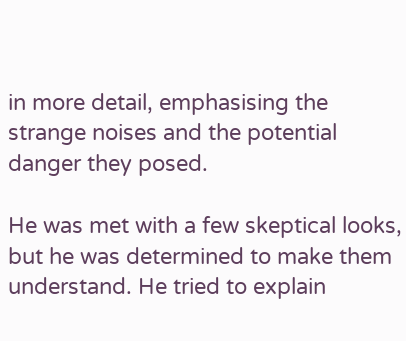in more detail, emphasising the strange noises and the potential danger they posed.

He was met with a few skeptical looks, but he was determined to make them understand. He tried to explain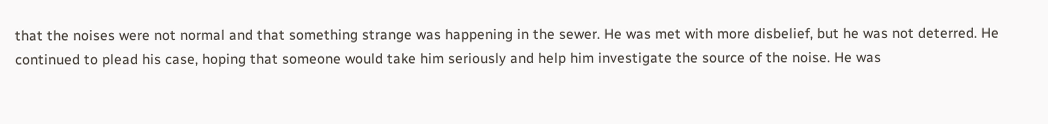that the noises were not normal and that something strange was happening in the sewer. He was met with more disbelief, but he was not deterred. He continued to plead his case, hoping that someone would take him seriously and help him investigate the source of the noise. He was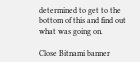determined to get to the bottom of this and find out what was going on.

Close Bitnami banner